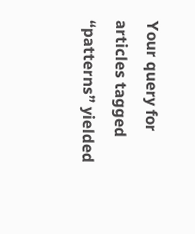Your query for articles tagged “patterns” yielded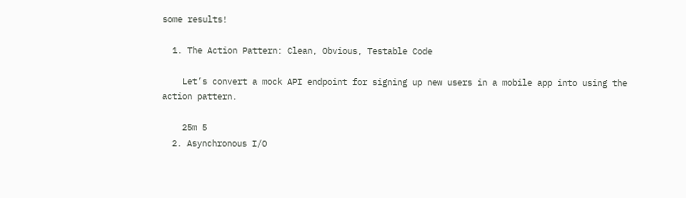some results!

  1. The Action Pattern: Clean, Obvious, Testable Code

    Let’s convert a mock API endpoint for signing up new users in a mobile app into using the action pattern.

    25m 5
  2. Asynchronous I/O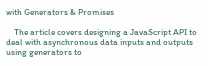with Generators & Promises

    The article covers designing a JavaScript API to deal with asynchronous data inputs and outputs using generators to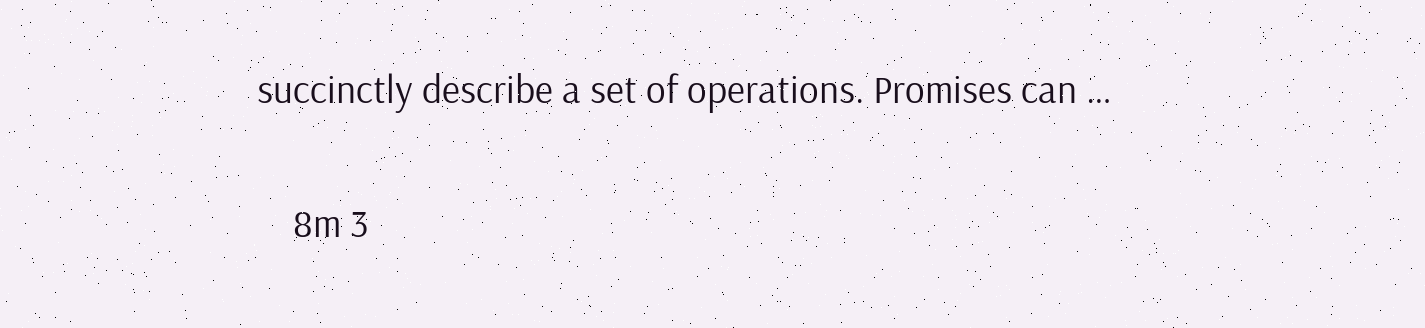succinctly describe a set of operations. Promises can …

    8m 3